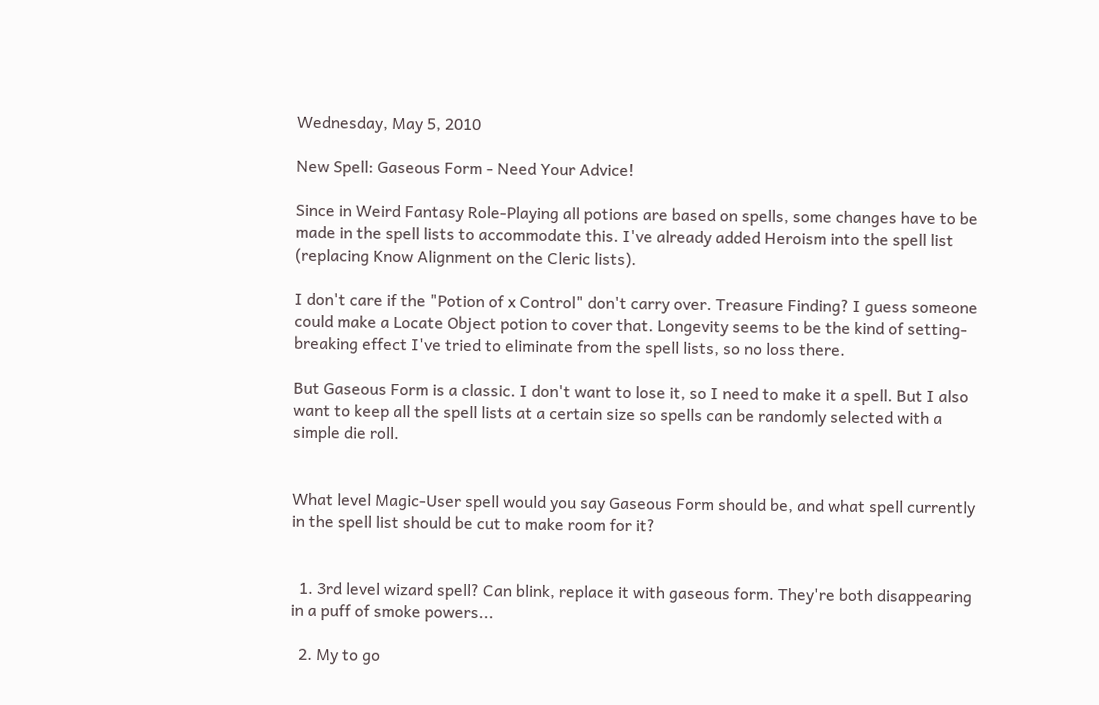Wednesday, May 5, 2010

New Spell: Gaseous Form - Need Your Advice!

Since in Weird Fantasy Role-Playing all potions are based on spells, some changes have to be made in the spell lists to accommodate this. I've already added Heroism into the spell list (replacing Know Alignment on the Cleric lists).

I don't care if the "Potion of x Control" don't carry over. Treasure Finding? I guess someone could make a Locate Object potion to cover that. Longevity seems to be the kind of setting-breaking effect I've tried to eliminate from the spell lists, so no loss there.

But Gaseous Form is a classic. I don't want to lose it, so I need to make it a spell. But I also want to keep all the spell lists at a certain size so spells can be randomly selected with a simple die roll.


What level Magic-User spell would you say Gaseous Form should be, and what spell currently in the spell list should be cut to make room for it?


  1. 3rd level wizard spell? Can blink, replace it with gaseous form. They're both disappearing in a puff of smoke powers...

  2. My to go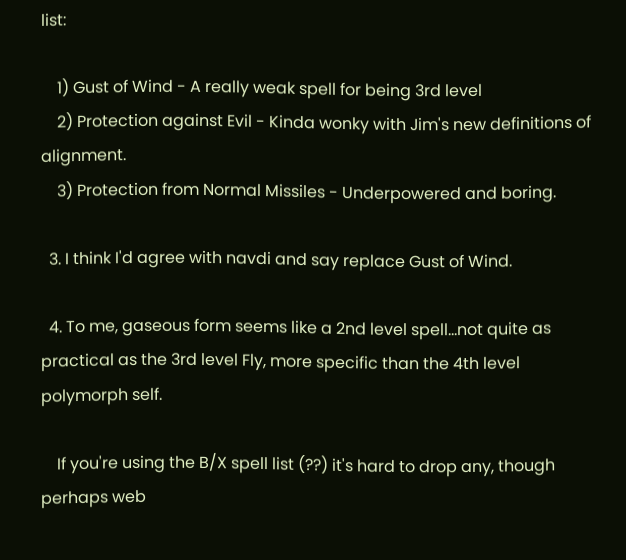list:

    1) Gust of Wind - A really weak spell for being 3rd level
    2) Protection against Evil - Kinda wonky with Jim's new definitions of alignment.
    3) Protection from Normal Missiles - Underpowered and boring.

  3. I think I'd agree with navdi and say replace Gust of Wind.

  4. To me, gaseous form seems like a 2nd level spell...not quite as practical as the 3rd level Fly, more specific than the 4th level polymorph self.

    If you're using the B/X spell list (??) it's hard to drop any, though perhaps web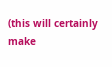(this will certainly make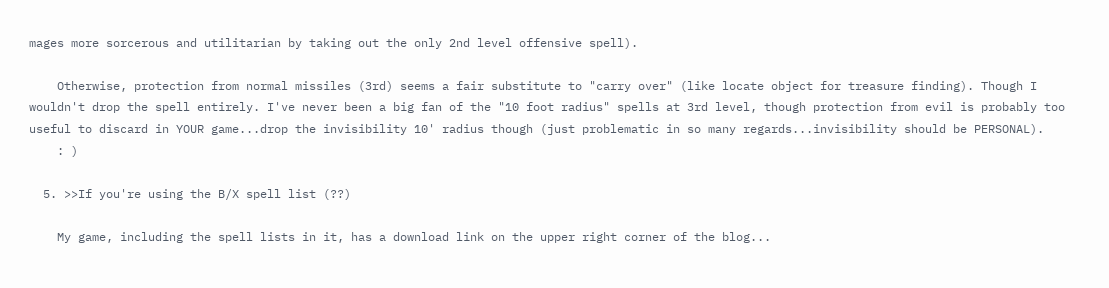mages more sorcerous and utilitarian by taking out the only 2nd level offensive spell).

    Otherwise, protection from normal missiles (3rd) seems a fair substitute to "carry over" (like locate object for treasure finding). Though I wouldn't drop the spell entirely. I've never been a big fan of the "10 foot radius" spells at 3rd level, though protection from evil is probably too useful to discard in YOUR game...drop the invisibility 10' radius though (just problematic in so many regards...invisibility should be PERSONAL).
    : )

  5. >>If you're using the B/X spell list (??)

    My game, including the spell lists in it, has a download link on the upper right corner of the blog...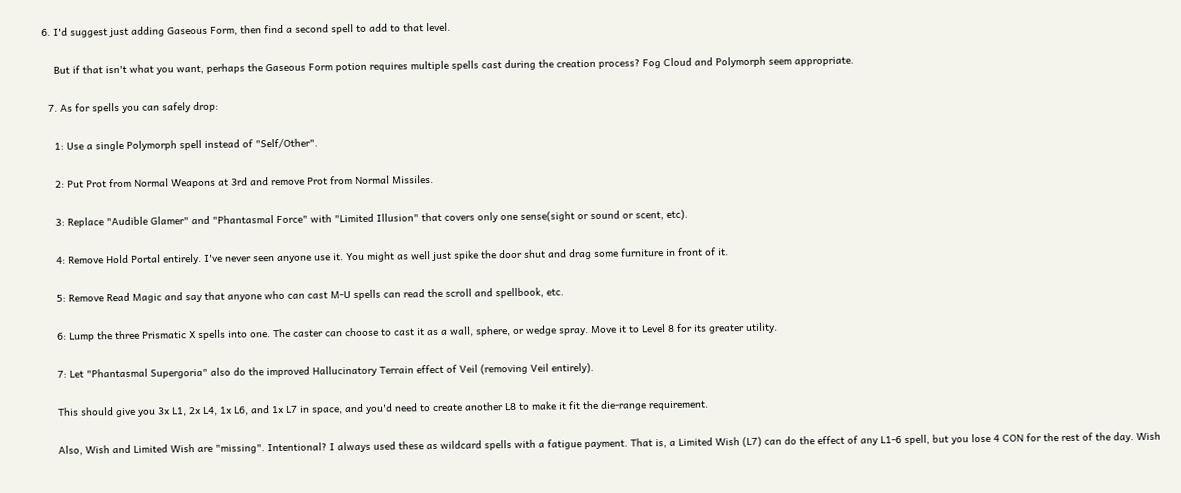6. I'd suggest just adding Gaseous Form, then find a second spell to add to that level.

    But if that isn't what you want, perhaps the Gaseous Form potion requires multiple spells cast during the creation process? Fog Cloud and Polymorph seem appropriate.

  7. As for spells you can safely drop:

    1: Use a single Polymorph spell instead of "Self/Other".

    2: Put Prot from Normal Weapons at 3rd and remove Prot from Normal Missiles.

    3: Replace "Audible Glamer" and "Phantasmal Force" with "Limited Illusion" that covers only one sense(sight or sound or scent, etc).

    4: Remove Hold Portal entirely. I've never seen anyone use it. You might as well just spike the door shut and drag some furniture in front of it.

    5: Remove Read Magic and say that anyone who can cast M-U spells can read the scroll and spellbook, etc.

    6: Lump the three Prismatic X spells into one. The caster can choose to cast it as a wall, sphere, or wedge spray. Move it to Level 8 for its greater utility.

    7: Let "Phantasmal Supergoria" also do the improved Hallucinatory Terrain effect of Veil (removing Veil entirely).

    This should give you 3x L1, 2x L4, 1x L6, and 1x L7 in space, and you'd need to create another L8 to make it fit the die-range requirement.

    Also, Wish and Limited Wish are "missing". Intentional? I always used these as wildcard spells with a fatigue payment. That is, a Limited Wish (L7) can do the effect of any L1-6 spell, but you lose 4 CON for the rest of the day. Wish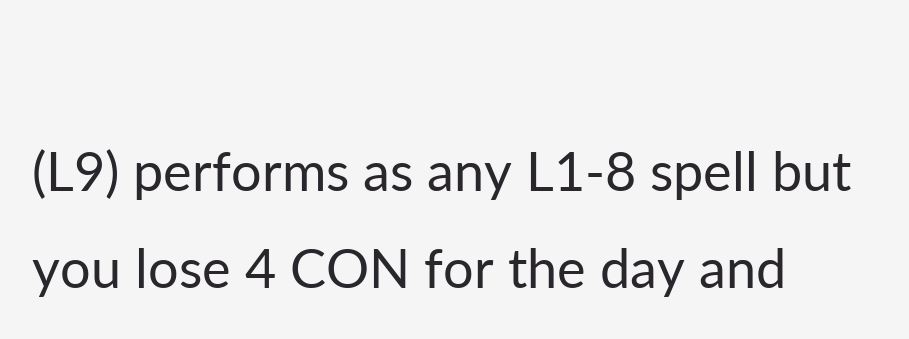(L9) performs as any L1-8 spell but you lose 4 CON for the day and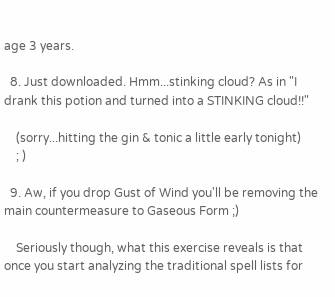age 3 years.

  8. Just downloaded. Hmm...stinking cloud? As in "I drank this potion and turned into a STINKING cloud!!"

    (sorry...hitting the gin & tonic a little early tonight)
    ; )

  9. Aw, if you drop Gust of Wind you'll be removing the main countermeasure to Gaseous Form ;)

    Seriously though, what this exercise reveals is that once you start analyzing the traditional spell lists for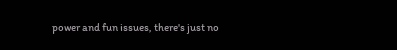power and fun issues, there's just no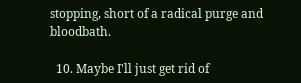stopping, short of a radical purge and bloodbath.

  10. Maybe I'll just get rid of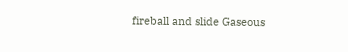fireball and slide Gaseous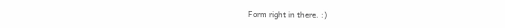Form right in there. :)